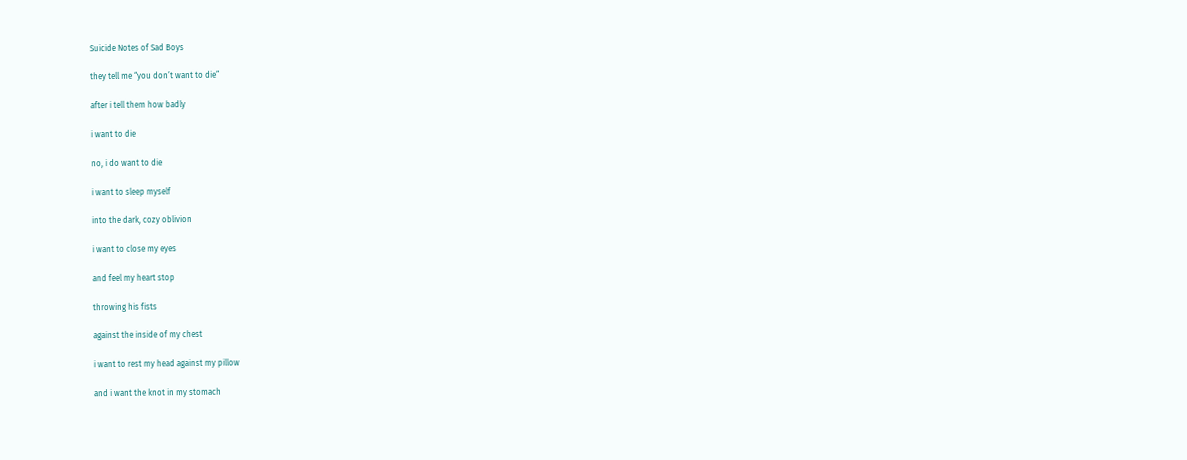Suicide Notes of Sad Boys

they tell me “you don’t want to die”

after i tell them how badly

i want to die

no, i do want to die

i want to sleep myself

into the dark, cozy oblivion

i want to close my eyes

and feel my heart stop

throwing his fists

against the inside of my chest

i want to rest my head against my pillow

and i want the knot in my stomach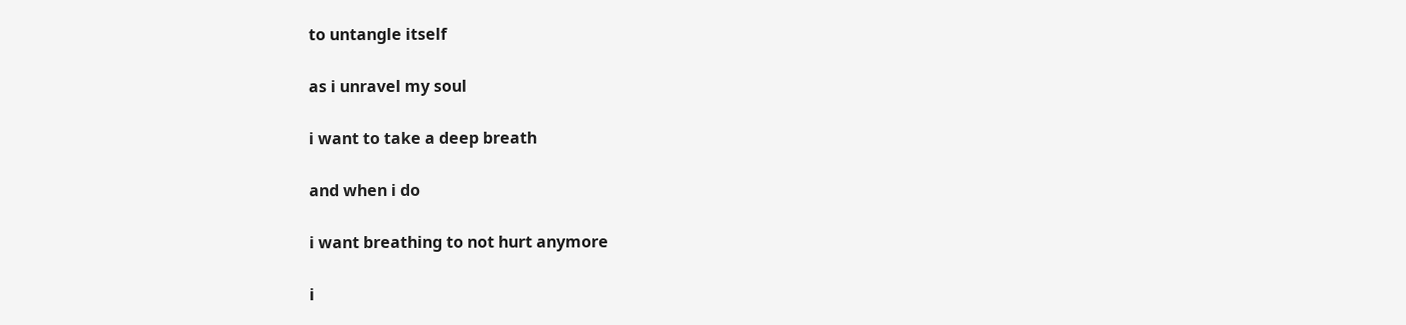to untangle itself

as i unravel my soul

i want to take a deep breath

and when i do

i want breathing to not hurt anymore

i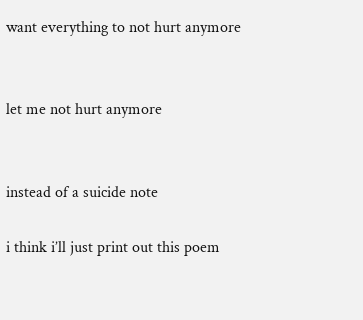want everything to not hurt anymore


let me not hurt anymore


instead of a suicide note

i think i’ll just print out this poem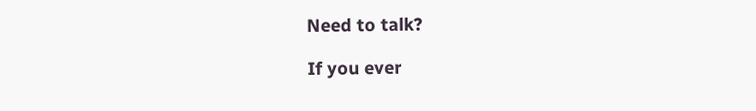Need to talk?

If you ever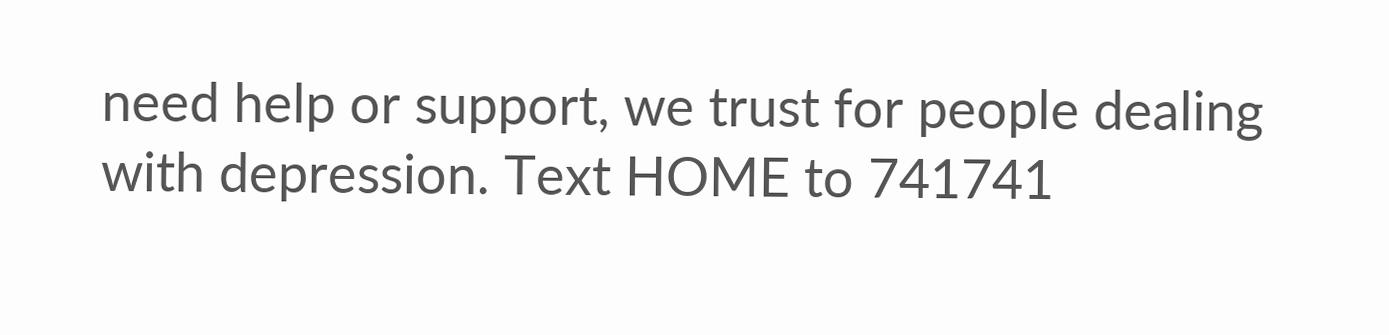need help or support, we trust for people dealing with depression. Text HOME to 741741